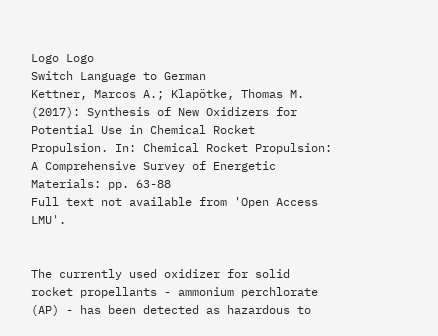Logo Logo
Switch Language to German
Kettner, Marcos A.; Klapötke, Thomas M. (2017): Synthesis of New Oxidizers for Potential Use in Chemical Rocket Propulsion. In: Chemical Rocket Propulsion: A Comprehensive Survey of Energetic Materials: pp. 63-88
Full text not available from 'Open Access LMU'.


The currently used oxidizer for solid rocket propellants - ammonium perchlorate (AP) - has been detected as hazardous to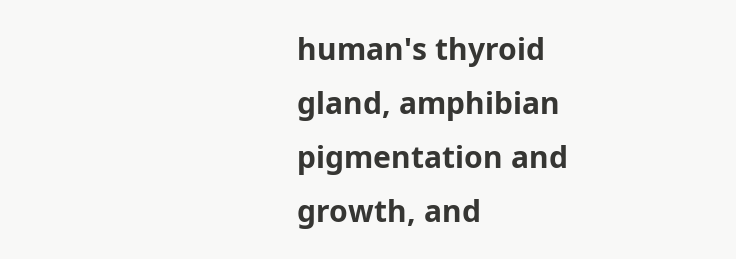human's thyroid gland, amphibian pigmentation and growth, and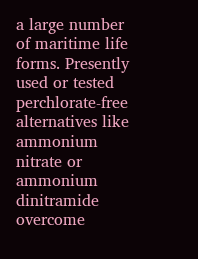a large number of maritime life forms. Presently used or tested perchlorate-free alternatives like ammonium nitrate or ammonium dinitramide overcome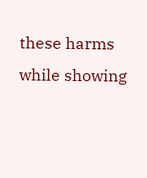these harms while showing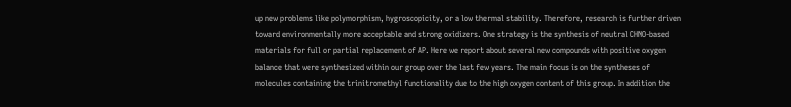up new problems like polymorphism, hygroscopicity, or a low thermal stability. Therefore, research is further driven toward environmentally more acceptable and strong oxidizers. One strategy is the synthesis of neutral CHNO-based materials for full or partial replacement of AP. Here we report about several new compounds with positive oxygen balance that were synthesized within our group over the last few years. The main focus is on the syntheses of molecules containing the trinitromethyl functionality due to the high oxygen content of this group. In addition the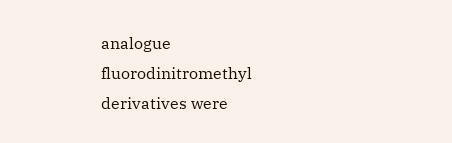analogue fluorodinitromethyl derivatives were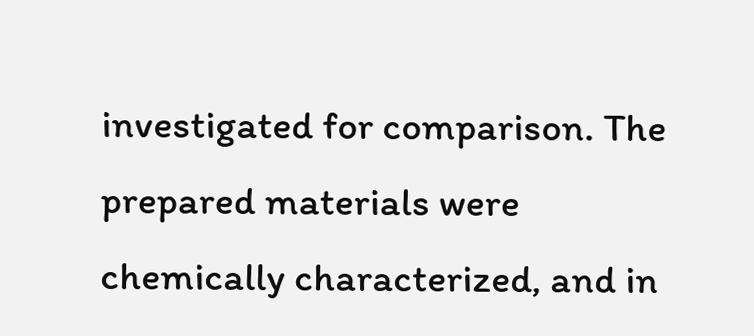investigated for comparison. The prepared materials were chemically characterized, and in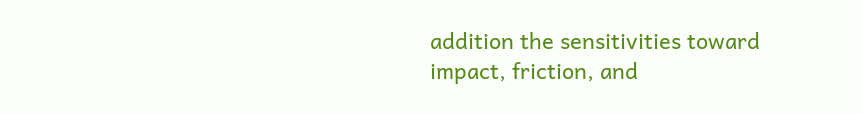addition the sensitivities toward impact, friction, and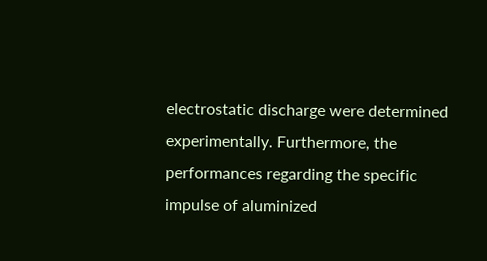electrostatic discharge were determined experimentally. Furthermore, the performances regarding the specific impulse of aluminized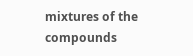mixtures of the compounds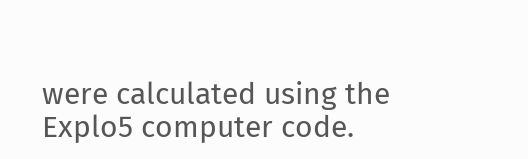were calculated using the Explo5 computer code.